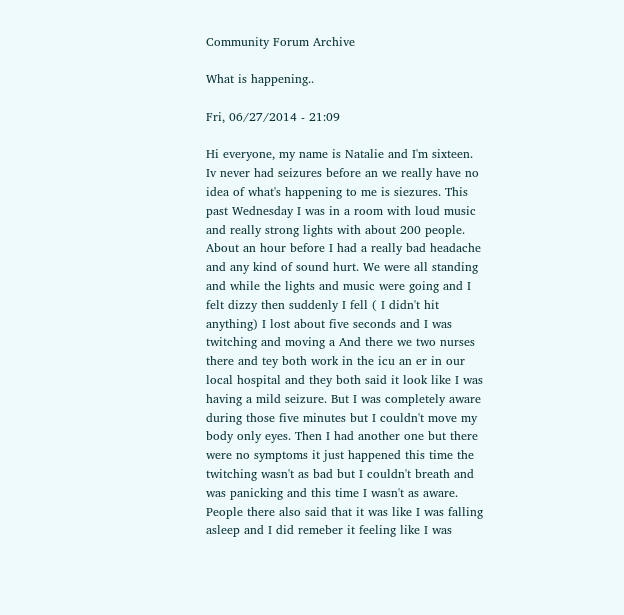Community Forum Archive

What is happening..

Fri, 06/27/2014 - 21:09

Hi everyone, my name is Natalie and I'm sixteen. Iv never had seizures before an we really have no idea of what's happening to me is siezures. This past Wednesday I was in a room with loud music and really strong lights with about 200 people. About an hour before I had a really bad headache and any kind of sound hurt. We were all standing and while the lights and music were going and I felt dizzy then suddenly I fell ( I didn't hit anything) I lost about five seconds and I was twitching and moving a And there we two nurses there and tey both work in the icu an er in our local hospital and they both said it look like I was having a mild seizure. But I was completely aware during those five minutes but I couldn't move my body only eyes. Then I had another one but there were no symptoms it just happened this time the twitching wasn't as bad but I couldn't breath and was panicking and this time I wasn't as aware. People there also said that it was like I was falling asleep and I did remeber it feeling like I was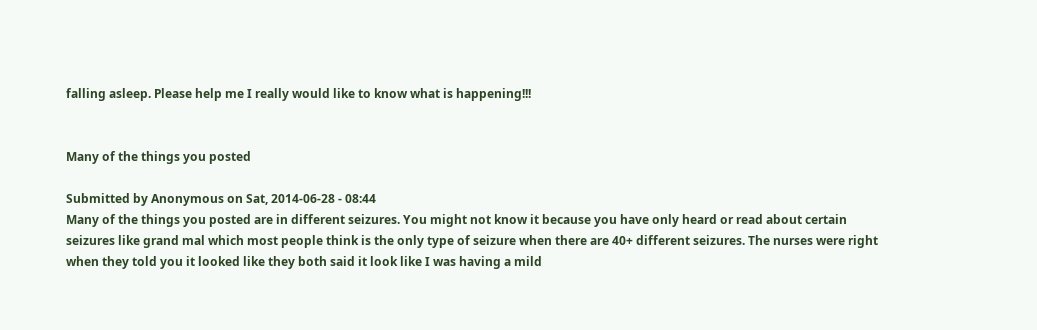falling asleep. Please help me I really would like to know what is happening!!!


Many of the things you posted

Submitted by Anonymous on Sat, 2014-06-28 - 08:44
Many of the things you posted are in different seizures. You might not know it because you have only heard or read about certain seizures like grand mal which most people think is the only type of seizure when there are 40+ different seizures. The nurses were right when they told you it looked like they both said it look like I was having a mild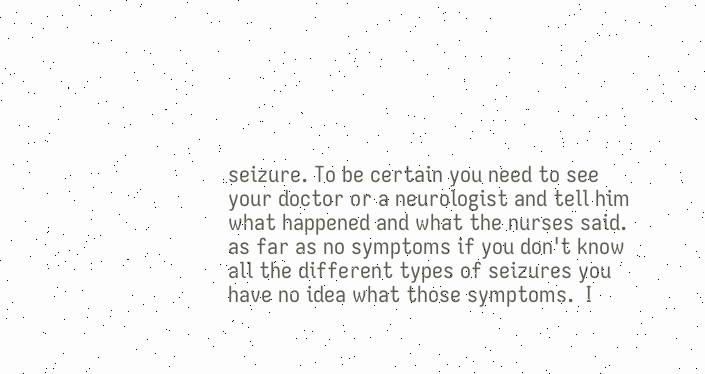seizure. To be certain you need to see your doctor or a neurologist and tell him what happened and what the nurses said.  as far as no symptoms if you don't know all the different types of seizures you have no idea what those symptoms.  I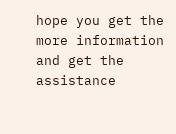hope you get the more information and get the assistance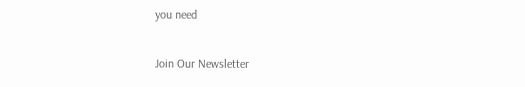you need

Join Our Newsletter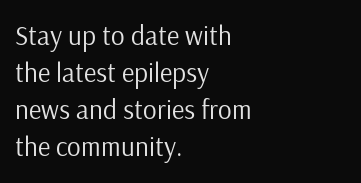Stay up to date with the latest epilepsy news and stories from the community.